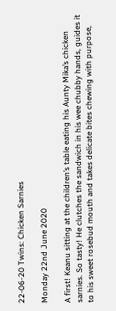22-06-20 Twins: Chicken Sarnies

Monday 22nd June 2020

A first! Keanu sitting at the children’s table eating his Aunty Mika’s chicken sarnies. So tasty! He clutches the sandwich in his wee chubby hands, guides it to his sweet rosebud mouth and takes delicate bites chewing with purpose,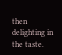then delighting in the taste.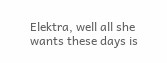Elektra, well all she wants these days is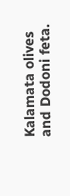Kalamata olives and Dodoni feta.